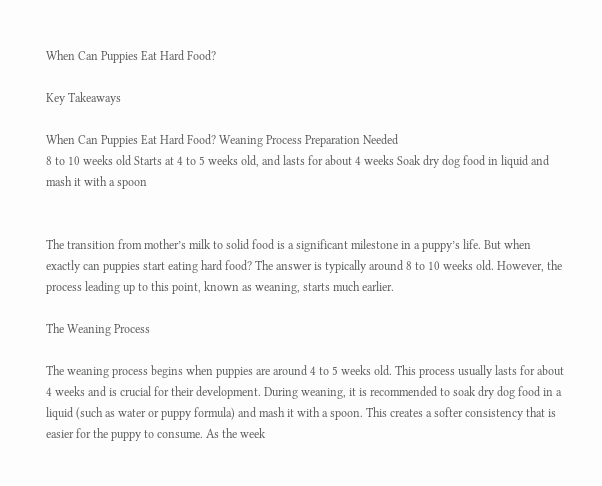When Can Puppies Eat Hard Food?

Key Takeaways

When Can Puppies Eat Hard Food? Weaning Process Preparation Needed
8 to 10 weeks old Starts at 4 to 5 weeks old, and lasts for about 4 weeks Soak dry dog food in liquid and mash it with a spoon


The transition from mother’s milk to solid food is a significant milestone in a puppy’s life. But when exactly can puppies start eating hard food? The answer is typically around 8 to 10 weeks old. However, the process leading up to this point, known as weaning, starts much earlier.

The Weaning Process

The weaning process begins when puppies are around 4 to 5 weeks old. This process usually lasts for about 4 weeks and is crucial for their development. During weaning, it is recommended to soak dry dog food in a liquid (such as water or puppy formula) and mash it with a spoon. This creates a softer consistency that is easier for the puppy to consume. As the week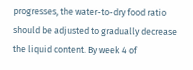progresses, the water-to-dry food ratio should be adjusted to gradually decrease the liquid content. By week 4 of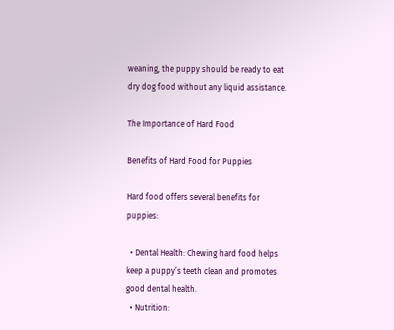weaning, the puppy should be ready to eat dry dog food without any liquid assistance.

The Importance of Hard Food

Benefits of Hard Food for Puppies

Hard food offers several benefits for puppies:

  • Dental Health: Chewing hard food helps keep a puppy’s teeth clean and promotes good dental health.
  • Nutrition: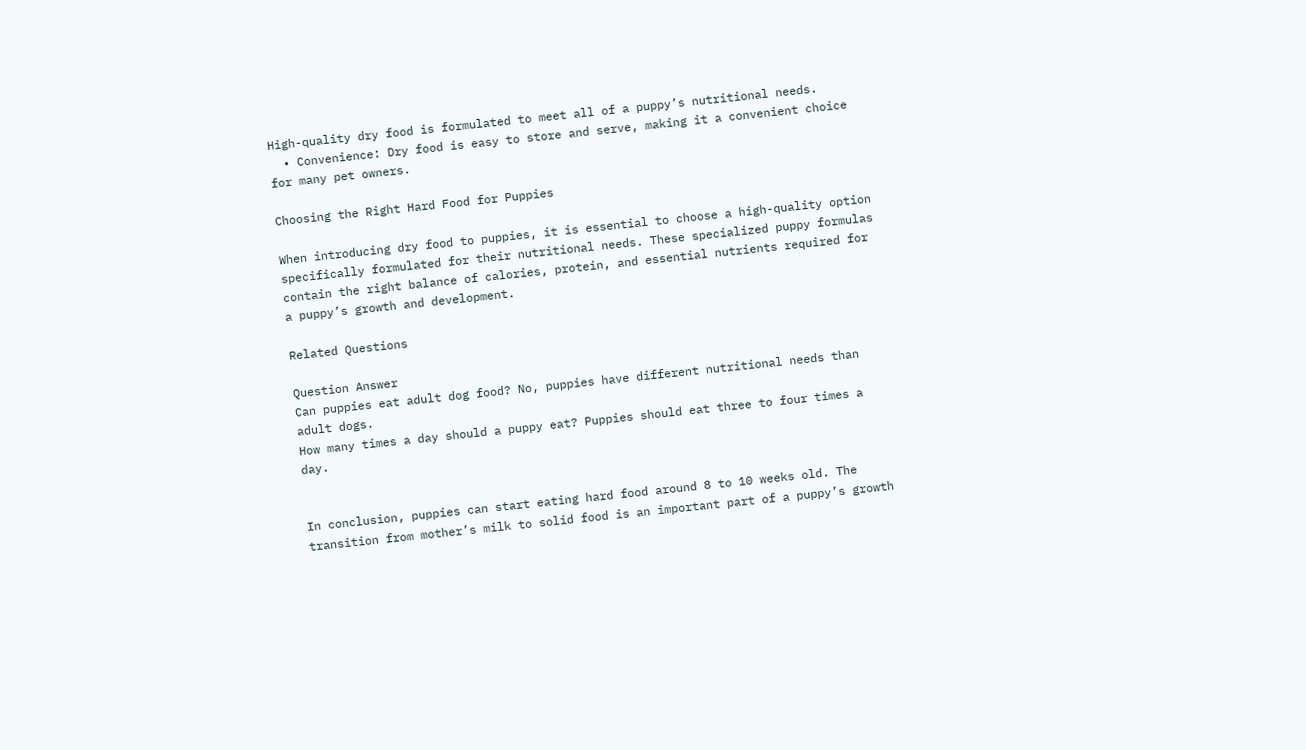High-quality dry food is formulated to meet all of a puppy’s nutritional needs.
  • Convenience: Dry food is easy to store and serve, making it a convenient choice for many pet owners.

Choosing the Right Hard Food for Puppies

When introducing dry food to puppies, it is essential to choose a high-quality option specifically formulated for their nutritional needs. These specialized puppy formulas contain the right balance of calories, protein, and essential nutrients required for a puppy’s growth and development.

Related Questions

Question Answer
Can puppies eat adult dog food? No, puppies have different nutritional needs than adult dogs.
How many times a day should a puppy eat? Puppies should eat three to four times a day.


In conclusion, puppies can start eating hard food around 8 to 10 weeks old. The transition from mother’s milk to solid food is an important part of a puppy’s growth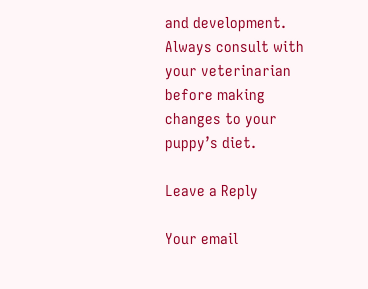and development. Always consult with your veterinarian before making changes to your puppy’s diet.

Leave a Reply

Your email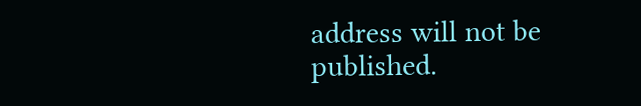address will not be published.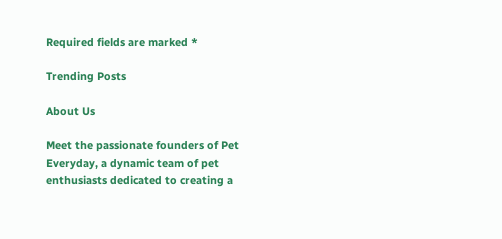Required fields are marked *

Trending Posts

About Us

Meet the passionate founders of Pet Everyday, a dynamic team of pet enthusiasts dedicated to creating a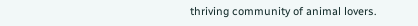thriving community of animal lovers.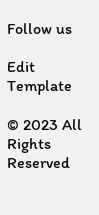Follow us

Edit Template

© 2023 All Rights Reserved